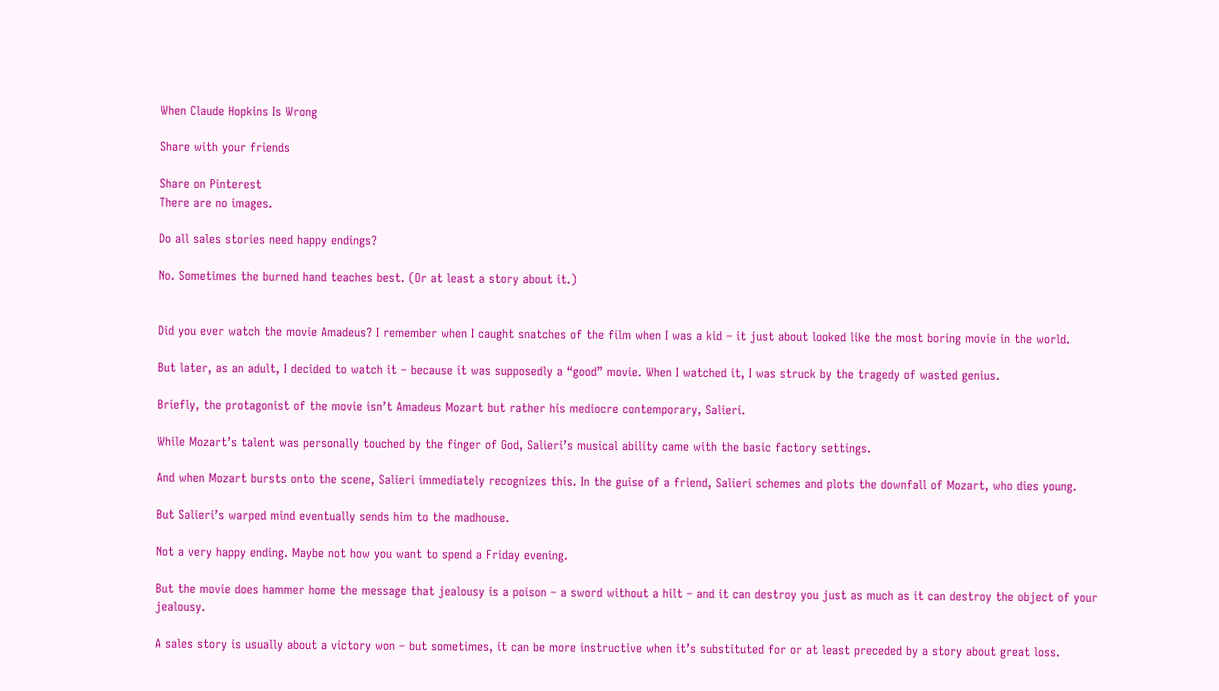When Claude Hopkins Is Wrong

Share with your friends

Share on Pinterest
There are no images.

Do all sales stories need happy endings?

No. Sometimes the burned hand teaches best. (Or at least a story about it.)


Did you ever watch the movie Amadeus? I remember when I caught snatches of the film when I was a kid – it just about looked like the most boring movie in the world.

But later, as an adult, I decided to watch it – because it was supposedly a “good” movie. When I watched it, I was struck by the tragedy of wasted genius.

Briefly, the protagonist of the movie isn’t Amadeus Mozart but rather his mediocre contemporary, Salieri.

While Mozart’s talent was personally touched by the finger of God, Salieri’s musical ability came with the basic factory settings.

And when Mozart bursts onto the scene, Salieri immediately recognizes this. In the guise of a friend, Salieri schemes and plots the downfall of Mozart, who dies young.

But Salieri’s warped mind eventually sends him to the madhouse.

Not a very happy ending. Maybe not how you want to spend a Friday evening.

But the movie does hammer home the message that jealousy is a poison – a sword without a hilt – and it can destroy you just as much as it can destroy the object of your jealousy.

A sales story is usually about a victory won – but sometimes, it can be more instructive when it’s substituted for or at least preceded by a story about great loss.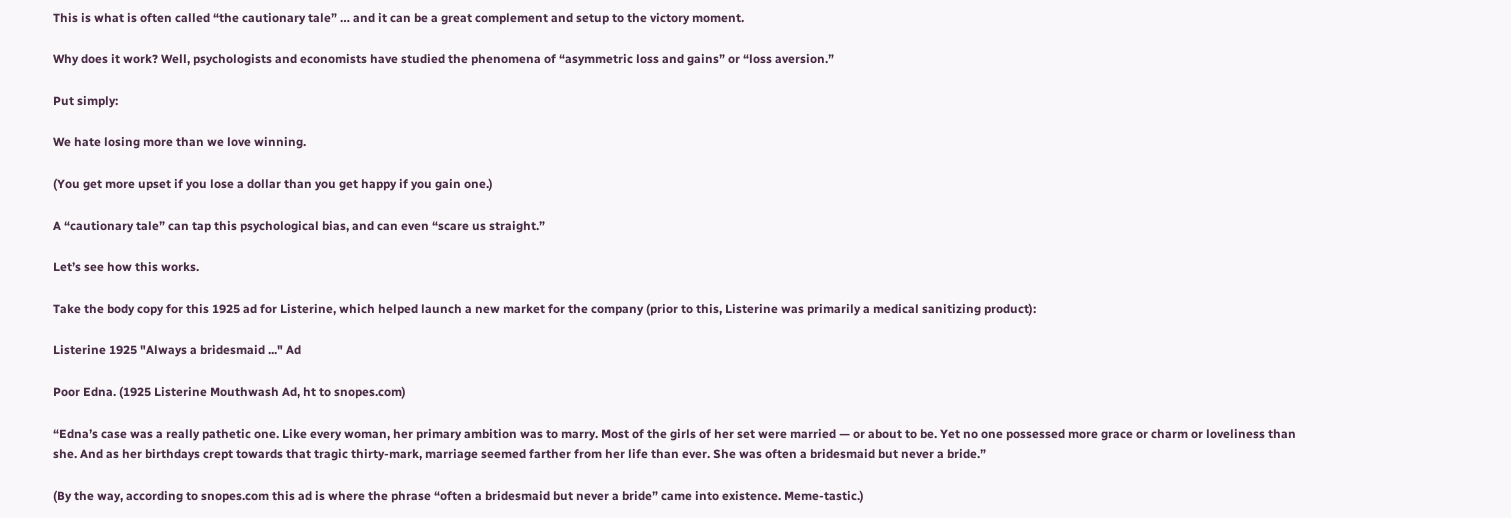This is what is often called “the cautionary tale” … and it can be a great complement and setup to the victory moment.

Why does it work? Well, psychologists and economists have studied the phenomena of “asymmetric loss and gains” or “loss aversion.”

Put simply:

We hate losing more than we love winning.

(You get more upset if you lose a dollar than you get happy if you gain one.)

A “cautionary tale” can tap this psychological bias, and can even “scare us straight.”

Let’s see how this works.

Take the body copy for this 1925 ad for Listerine, which helped launch a new market for the company (prior to this, Listerine was primarily a medical sanitizing product):

Listerine 1925 "Always a bridesmaid ..." Ad

Poor Edna. (1925 Listerine Mouthwash Ad, ht to snopes.com)

“Edna’s case was a really pathetic one. Like every woman, her primary ambition was to marry. Most of the girls of her set were married — or about to be. Yet no one possessed more grace or charm or loveliness than she. And as her birthdays crept towards that tragic thirty-mark, marriage seemed farther from her life than ever. She was often a bridesmaid but never a bride.”

(By the way, according to snopes.com this ad is where the phrase “often a bridesmaid but never a bride” came into existence. Meme-tastic.)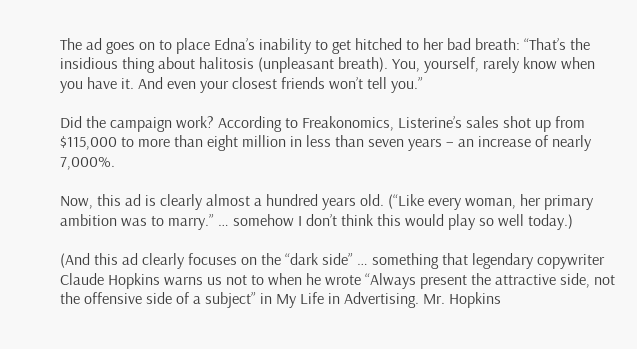The ad goes on to place Edna’s inability to get hitched to her bad breath: “That’s the insidious thing about halitosis (unpleasant breath). You, yourself, rarely know when you have it. And even your closest friends won’t tell you.”

Did the campaign work? According to Freakonomics, Listerine’s sales shot up from $115,000 to more than eight million in less than seven years – an increase of nearly 7,000%.

Now, this ad is clearly almost a hundred years old. (“Like every woman, her primary ambition was to marry.” … somehow I don’t think this would play so well today.)

(And this ad clearly focuses on the “dark side” … something that legendary copywriter Claude Hopkins warns us not to when he wrote “Always present the attractive side, not the offensive side of a subject” in My Life in Advertising. Mr. Hopkins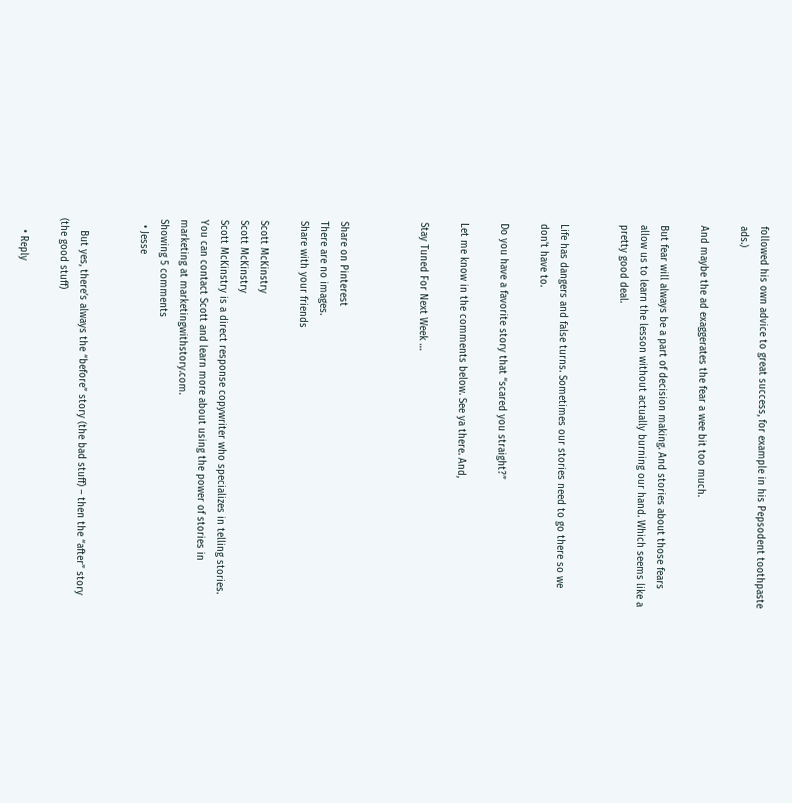followed his own advice to great success, for example in his Pepsodent toothpaste ads.)

And maybe the ad exaggerates the fear a wee bit too much.

But fear will always be a part of decision making. And stories about those fears allow us to learn the lesson without actually burning our hand. Which seems like a pretty good deal.


Life has dangers and false turns. Sometimes our stories need to go there so we don’t have to.

Do you have a favorite story that “scared you straight?”

Let me know in the comments below. See ya there. And,

Stay Tuned For Next Week …



Share on Pinterest
There are no images.
Share with your friends

Scott McKinstry
Scott McKinstry
Scott McKinstry is a direct response copywriter who specializes in telling stories. You can contact Scott and learn more about using the power of stories in marketing at marketingwithstory.com.
Showing 5 comments
  • Jesse


    But yes, there’s always the “before” story (the bad stuff) – then the “after” story (the good stuff)

    • Reply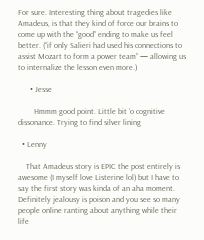For sure. Interesting thing about tragedies like Amadeus, is that they kind of force our brains to come up with the “good” ending to make us feel better. (“if only Salieri had used his connections to assist Mozart to form a power team” — allowing us to internalize the lesson even more.)

      • Jesse

        Hmmm good point. Little bit ‘o cognitive dissonance. Trying to find silver lining

  • Lenny

    That Amadeus story is EPIC the post entirely is awesome (I myself love Listerine lol) but I have to say the first story was kinda of an aha moment. Definitely jealousy is poison and you see so many people online ranting about anything while their life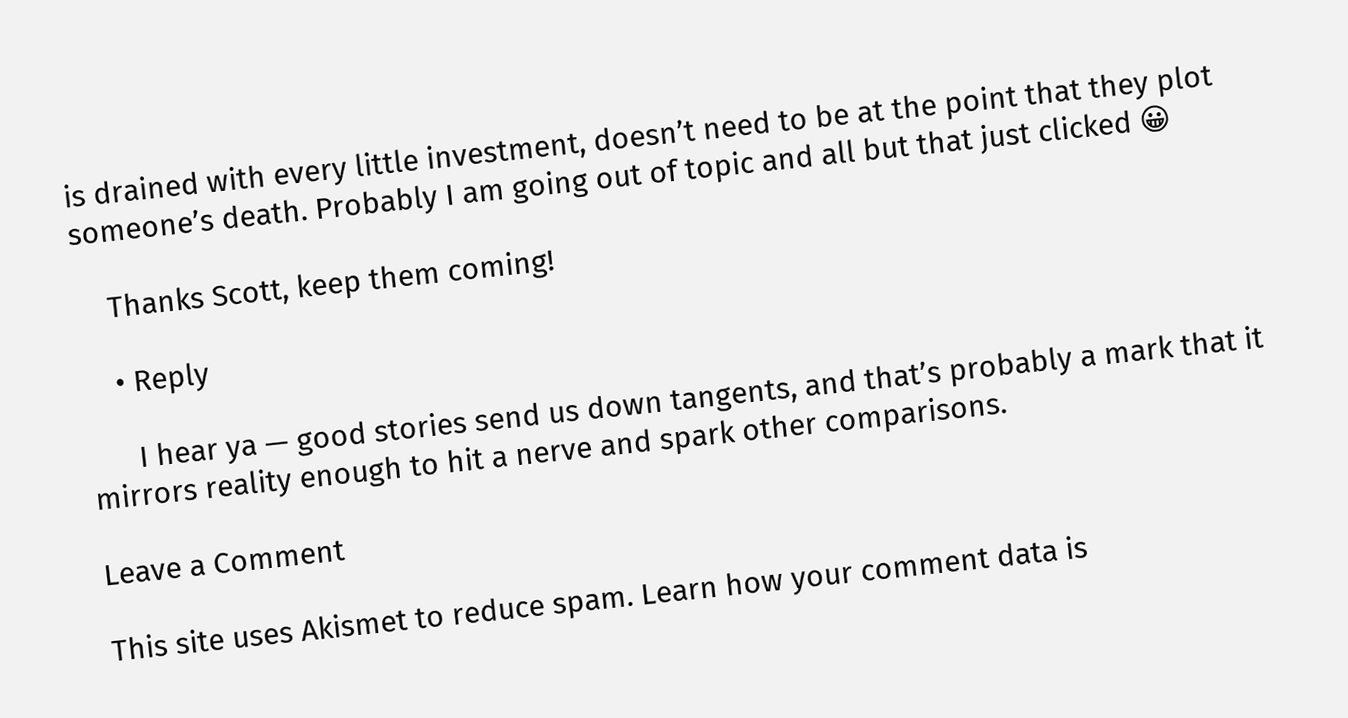is drained with every little investment, doesn’t need to be at the point that they plot someone’s death. Probably I am going out of topic and all but that just clicked 😀

    Thanks Scott, keep them coming!

    • Reply

      I hear ya — good stories send us down tangents, and that’s probably a mark that it mirrors reality enough to hit a nerve and spark other comparisons.

Leave a Comment

This site uses Akismet to reduce spam. Learn how your comment data is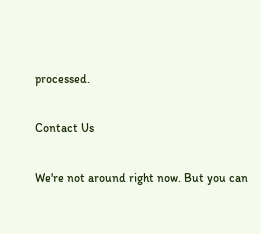processed.

Contact Us

We're not around right now. But you can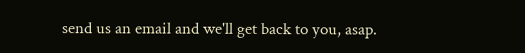send us an email and we'll get back to you, asap.